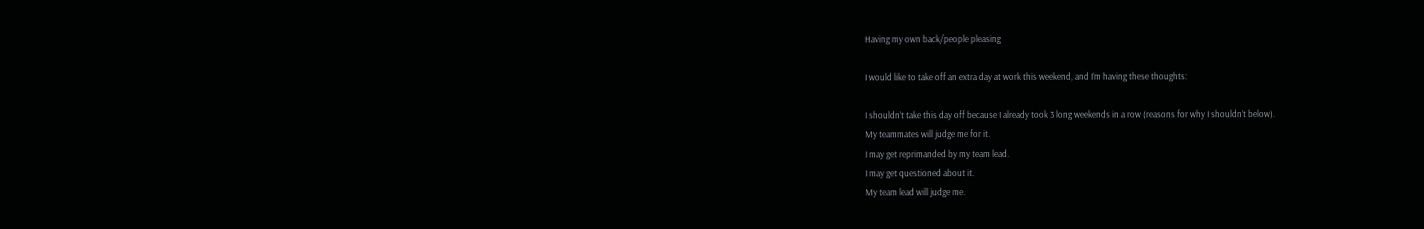Having my own back/people pleasing

I would like to take off an extra day at work this weekend, and I’m having these thoughts:

I shouldn’t take this day off because I already took 3 long weekends in a row (reasons for why I shouldn’t below).
My teammates will judge me for it.
I may get reprimanded by my team lead.
I may get questioned about it.
My team lead will judge me.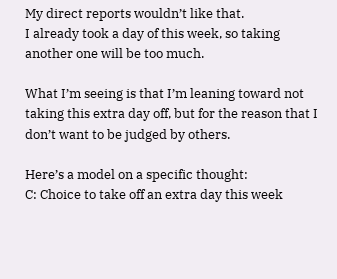My direct reports wouldn’t like that.
I already took a day of this week, so taking another one will be too much.

What I’m seeing is that I’m leaning toward not taking this extra day off, but for the reason that I don’t want to be judged by others.

Here’s a model on a specific thought:
C: Choice to take off an extra day this week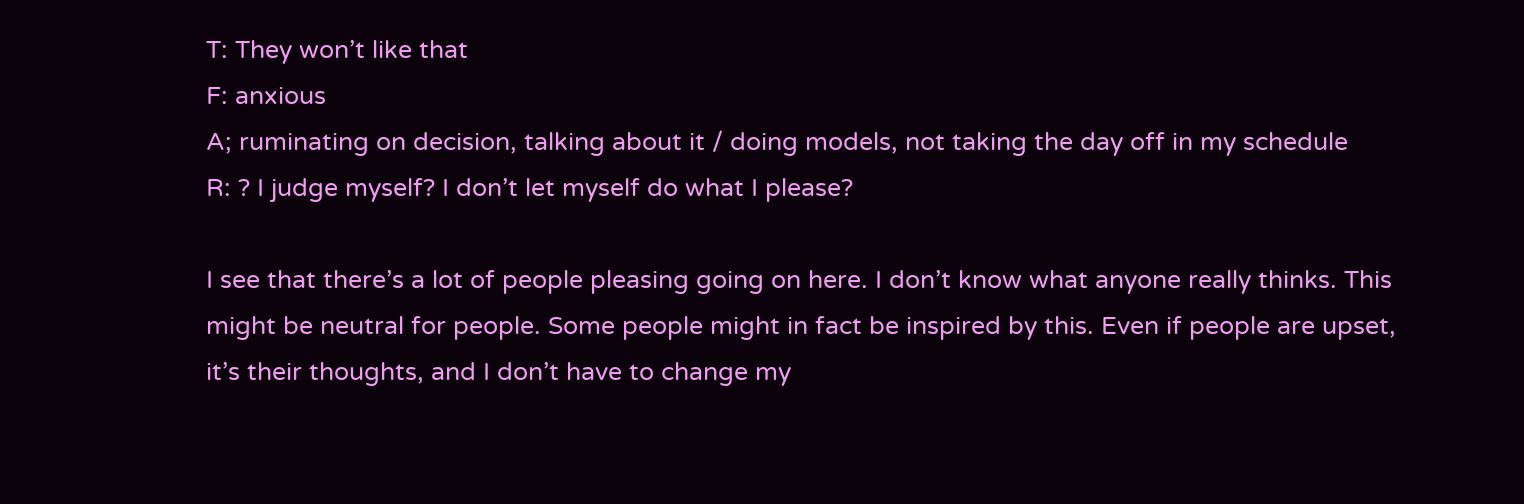T: They won’t like that
F: anxious
A; ruminating on decision, talking about it / doing models, not taking the day off in my schedule
R: ? I judge myself? I don’t let myself do what I please?

I see that there’s a lot of people pleasing going on here. I don’t know what anyone really thinks. This might be neutral for people. Some people might in fact be inspired by this. Even if people are upset, it’s their thoughts, and I don’t have to change my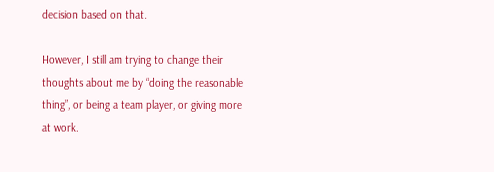decision based on that.

However, I still am trying to change their thoughts about me by “doing the reasonable thing”, or being a team player, or giving more at work.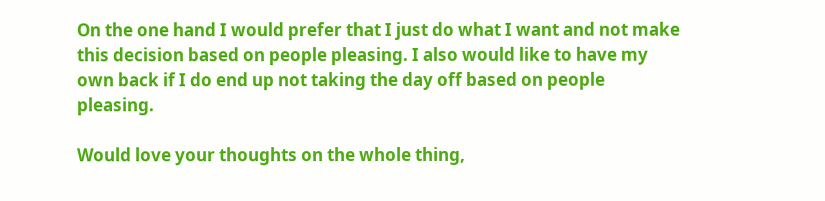On the one hand I would prefer that I just do what I want and not make this decision based on people pleasing. I also would like to have my own back if I do end up not taking the day off based on people pleasing.

Would love your thoughts on the whole thing,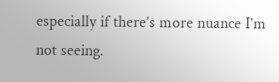especially if there’s more nuance I’m not seeing.